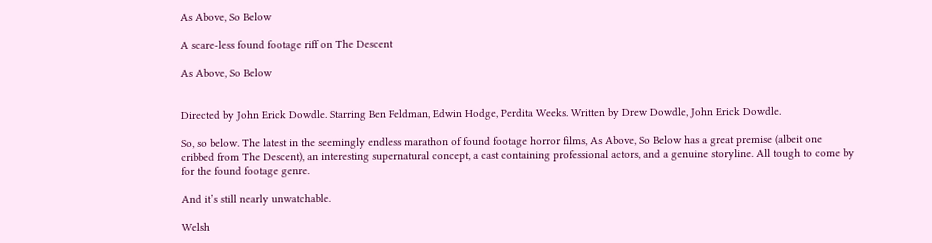As Above, So Below

A scare-less found footage riff on The Descent

As Above, So Below


Directed by John Erick Dowdle. Starring Ben Feldman, Edwin Hodge, Perdita Weeks. Written by Drew Dowdle, John Erick Dowdle.

So, so below. The latest in the seemingly endless marathon of found footage horror films, As Above, So Below has a great premise (albeit one cribbed from The Descent), an interesting supernatural concept, a cast containing professional actors, and a genuine storyline. All tough to come by for the found footage genre.

And it’s still nearly unwatchable.

Welsh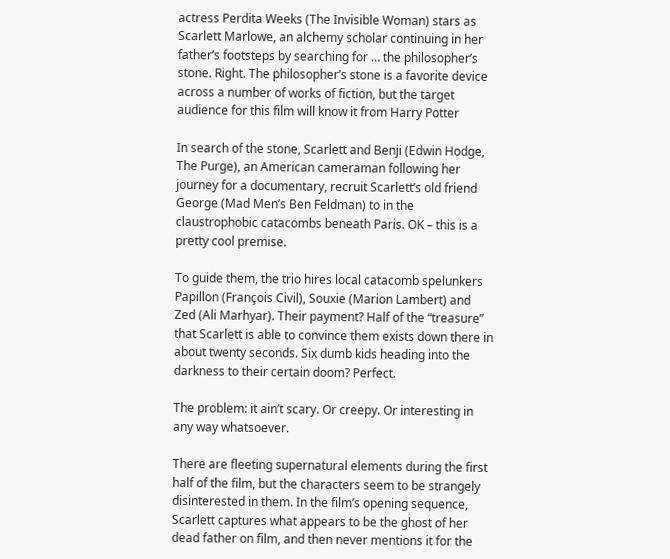actress Perdita Weeks (The Invisible Woman) stars as Scarlett Marlowe, an alchemy scholar continuing in her father’s footsteps by searching for … the philosopher’s stone. Right. The philosopher’s stone is a favorite device across a number of works of fiction, but the target audience for this film will know it from Harry Potter

In search of the stone, Scarlett and Benji (Edwin Hodge, The Purge), an American cameraman following her journey for a documentary, recruit Scarlett’s old friend George (Mad Men’s Ben Feldman) to in the claustrophobic catacombs beneath Paris. OK – this is a pretty cool premise.

To guide them, the trio hires local catacomb spelunkers Papillon (François Civil), Souxie (Marion Lambert) and Zed (Ali Marhyar). Their payment? Half of the “treasure” that Scarlett is able to convince them exists down there in about twenty seconds. Six dumb kids heading into the darkness to their certain doom? Perfect.

The problem: it ain’t scary. Or creepy. Or interesting in any way whatsoever.

There are fleeting supernatural elements during the first half of the film, but the characters seem to be strangely disinterested in them. In the film’s opening sequence, Scarlett captures what appears to be the ghost of her dead father on film, and then never mentions it for the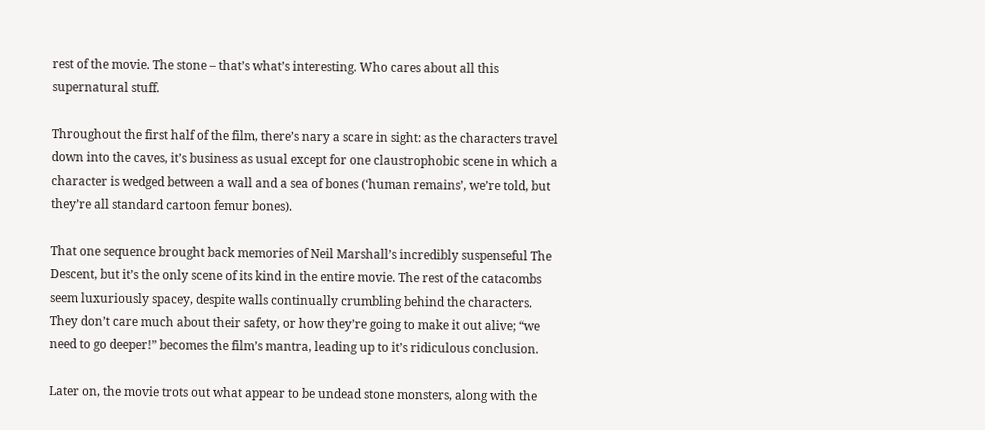rest of the movie. The stone – that’s what’s interesting. Who cares about all this supernatural stuff.

Throughout the first half of the film, there’s nary a scare in sight: as the characters travel down into the caves, it’s business as usual except for one claustrophobic scene in which a character is wedged between a wall and a sea of bones (‘human remains’, we’re told, but they’re all standard cartoon femur bones).

That one sequence brought back memories of Neil Marshall’s incredibly suspenseful The Descent, but it’s the only scene of its kind in the entire movie. The rest of the catacombs seem luxuriously spacey, despite walls continually crumbling behind the characters. They don’t care much about their safety, or how they’re going to make it out alive; “we need to go deeper!” becomes the film’s mantra, leading up to it’s ridiculous conclusion.

Later on, the movie trots out what appear to be undead stone monsters, along with the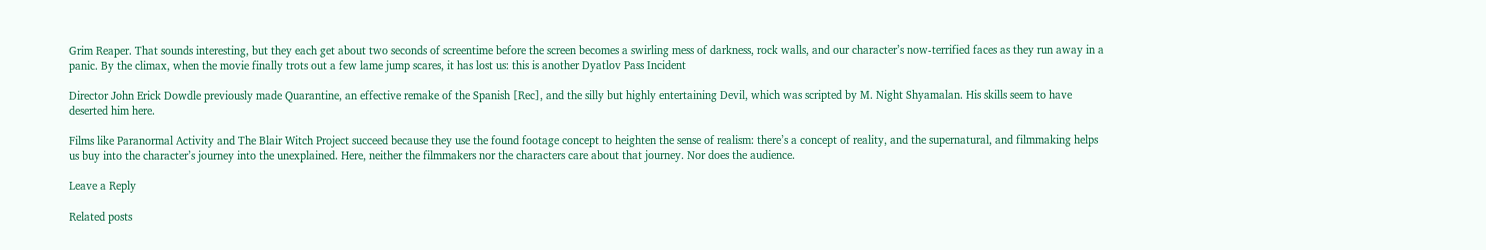Grim Reaper. That sounds interesting, but they each get about two seconds of screentime before the screen becomes a swirling mess of darkness, rock walls, and our character’s now-terrified faces as they run away in a panic. By the climax, when the movie finally trots out a few lame jump scares, it has lost us: this is another Dyatlov Pass Incident

Director John Erick Dowdle previously made Quarantine, an effective remake of the Spanish [Rec], and the silly but highly entertaining Devil, which was scripted by M. Night Shyamalan. His skills seem to have deserted him here.

Films like Paranormal Activity and The Blair Witch Project succeed because they use the found footage concept to heighten the sense of realism: there’s a concept of reality, and the supernatural, and filmmaking helps us buy into the character’s journey into the unexplained. Here, neither the filmmakers nor the characters care about that journey. Nor does the audience.

Leave a Reply

Related posts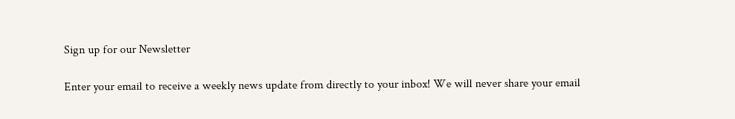Sign up for our Newsletter

Enter your email to receive a weekly news update from directly to your inbox! We will never share your email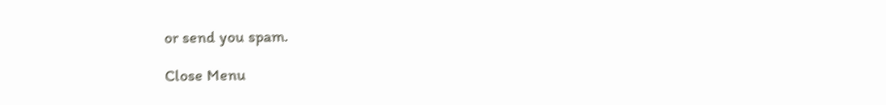or send you spam.

Close Menu